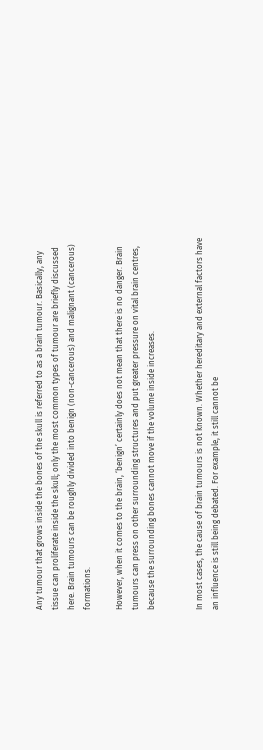Any tumour that grows inside the bones of the skull is referred to as a brain tumour. Basically, any tissue can proliferate inside the skull; only the most common types of tumour are briefly discussed here. Brain tumours can be roughly divided into benign (non-cancerous) and malignant (cancerous) formations.

However, when it comes to the brain, ‘benign’ certainly does not mean that there is no danger. Brain tumours can press on other surrounding structures and put greater pressure on vital brain centres, because the surrounding bones cannot move if the volume inside increases.


In most cases, the cause of brain tumours is not known. Whether hereditary and external factors have an influence is still being debated. For example, it still cannot be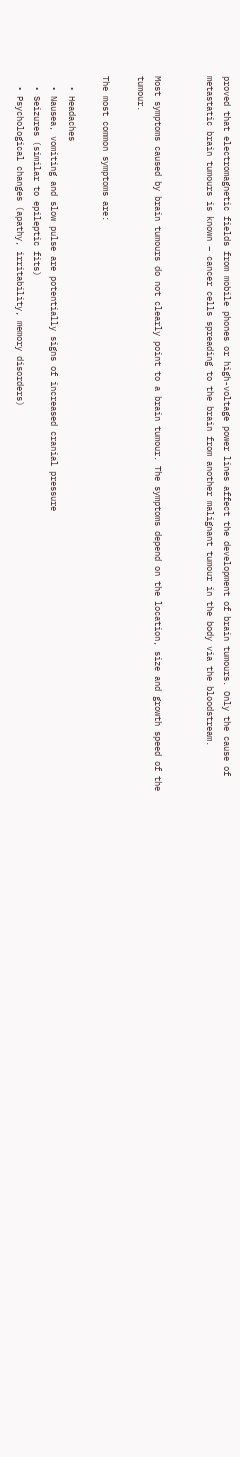proved that electromagnetic fields from mobile phones or high-voltage power lines affect the development of brain tumours. Only the cause of metastatic brain tumours is known – cancer cells spreading to the brain from another malignant tumour in the body via the bloodstream.


Most symptoms caused by brain tumours do not clearly point to a brain tumour. The symptoms depend on the location, size and growth speed of the tumour.

The most common symptoms are:

  • Headaches
  • Nausea, vomiting and slow pulse are potentially signs of increased cranial pressure
  • Seizures (similar to epileptic fits)
  • Psychological changes (apathy, irritability, memory disorders)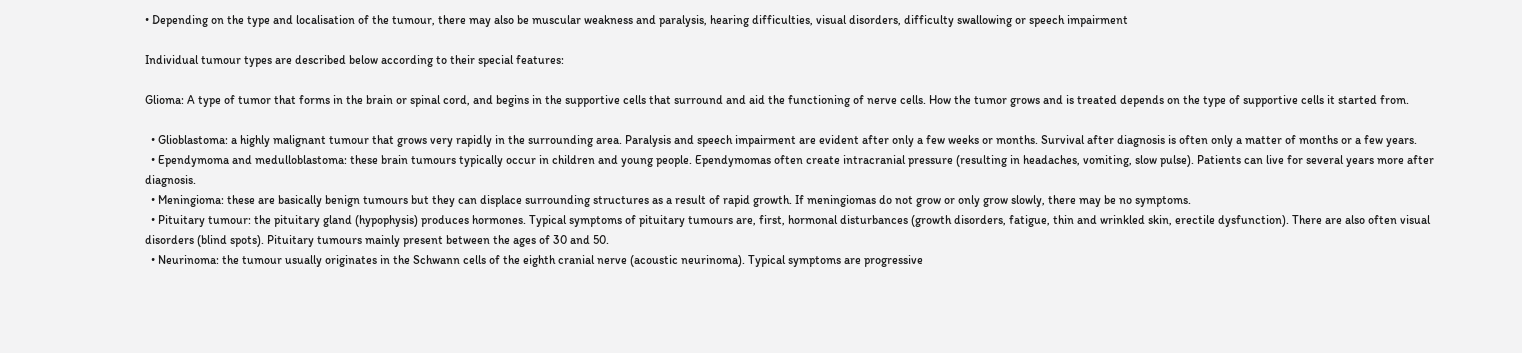• Depending on the type and localisation of the tumour, there may also be muscular weakness and paralysis, hearing difficulties, visual disorders, difficulty swallowing or speech impairment

Individual tumour types are described below according to their special features:

Glioma: A type of tumor that forms in the brain or spinal cord, and begins in the supportive cells that surround and aid the functioning of nerve cells. How the tumor grows and is treated depends on the type of supportive cells it started from.

  • Glioblastoma: a highly malignant tumour that grows very rapidly in the surrounding area. Paralysis and speech impairment are evident after only a few weeks or months. Survival after diagnosis is often only a matter of months or a few years.
  • Ependymoma and medulloblastoma: these brain tumours typically occur in children and young people. Ependymomas often create intracranial pressure (resulting in headaches, vomiting, slow pulse). Patients can live for several years more after diagnosis.
  • Meningioma: these are basically benign tumours but they can displace surrounding structures as a result of rapid growth. If meningiomas do not grow or only grow slowly, there may be no symptoms.
  • Pituitary tumour: the pituitary gland (hypophysis) produces hormones. Typical symptoms of pituitary tumours are, first, hormonal disturbances (growth disorders, fatigue, thin and wrinkled skin, erectile dysfunction). There are also often visual disorders (blind spots). Pituitary tumours mainly present between the ages of 30 and 50.
  • Neurinoma: the tumour usually originates in the Schwann cells of the eighth cranial nerve (acoustic neurinoma). Typical symptoms are progressive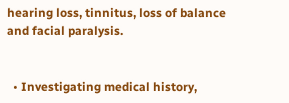hearing loss, tinnitus, loss of balance and facial paralysis.


  • Investigating medical history,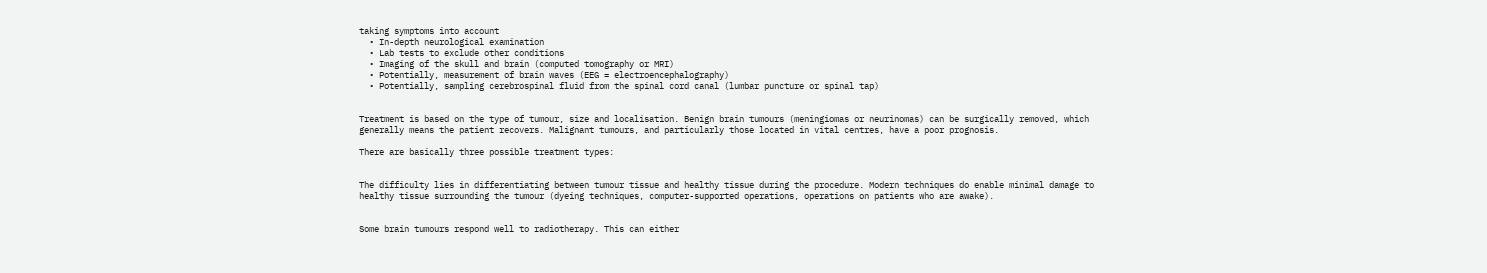taking symptoms into account
  • In-depth neurological examination
  • Lab tests to exclude other conditions
  • Imaging of the skull and brain (computed tomography or MRI)
  • Potentially, measurement of brain waves (EEG = electroencephalography)
  • Potentially, sampling cerebrospinal fluid from the spinal cord canal (lumbar puncture or spinal tap)


Treatment is based on the type of tumour, size and localisation. Benign brain tumours (meningiomas or neurinomas) can be surgically removed, which generally means the patient recovers. Malignant tumours, and particularly those located in vital centres, have a poor prognosis.

There are basically three possible treatment types:


The difficulty lies in differentiating between tumour tissue and healthy tissue during the procedure. Modern techniques do enable minimal damage to healthy tissue surrounding the tumour (dyeing techniques, computer-supported operations, operations on patients who are awake).


Some brain tumours respond well to radiotherapy. This can either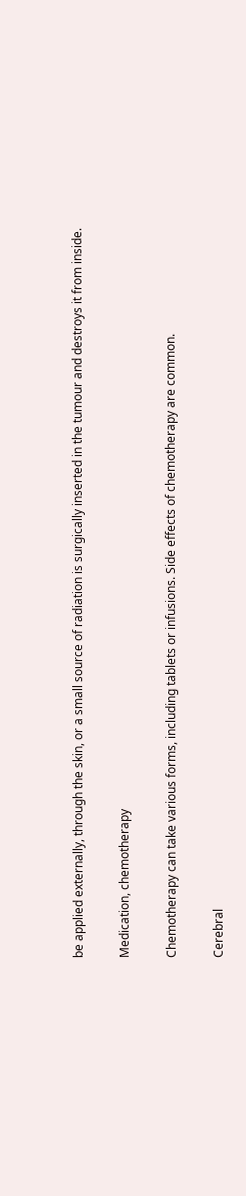be applied externally, through the skin, or a small source of radiation is surgically inserted in the tumour and destroys it from inside.

Medication, chemotherapy

Chemotherapy can take various forms, including tablets or infusions. Side effects of chemotherapy are common.

Cerebral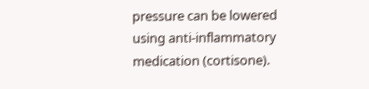pressure can be lowered using anti-inflammatory medication (cortisone).